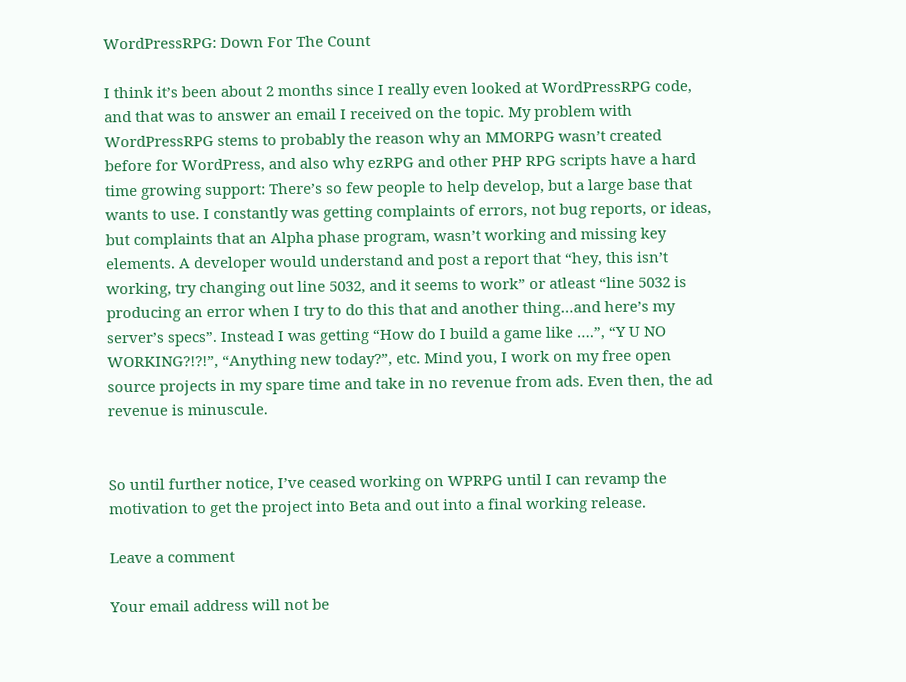WordPressRPG: Down For The Count

I think it’s been about 2 months since I really even looked at WordPressRPG code, and that was to answer an email I received on the topic. My problem with WordPressRPG stems to probably the reason why an MMORPG wasn’t created before for WordPress, and also why ezRPG and other PHP RPG scripts have a hard time growing support: There’s so few people to help develop, but a large base that wants to use. I constantly was getting complaints of errors, not bug reports, or ideas, but complaints that an Alpha phase program, wasn’t working and missing key elements. A developer would understand and post a report that “hey, this isn’t working, try changing out line 5032, and it seems to work” or atleast “line 5032 is producing an error when I try to do this that and another thing…and here’s my server’s specs”. Instead I was getting “How do I build a game like ….”, “Y U NO WORKING?!?!”, “Anything new today?”, etc. Mind you, I work on my free open source projects in my spare time and take in no revenue from ads. Even then, the ad revenue is minuscule.


So until further notice, I’ve ceased working on WPRPG until I can revamp the motivation to get the project into Beta and out into a final working release.

Leave a comment

Your email address will not be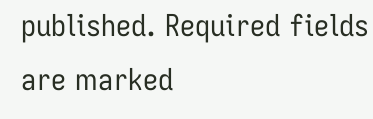published. Required fields are marked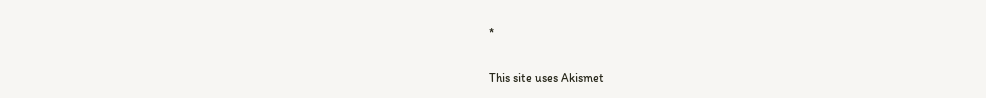*

This site uses Akismet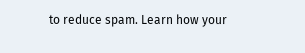to reduce spam. Learn how your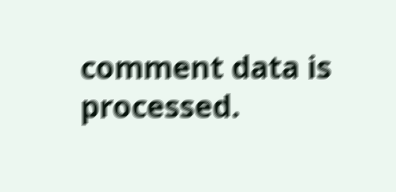comment data is processed.